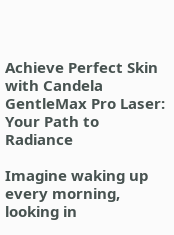Achieve Perfect Skin with Candela GentleMax Pro Laser: Your Path to Radiance

Imagine waking up every morning, looking in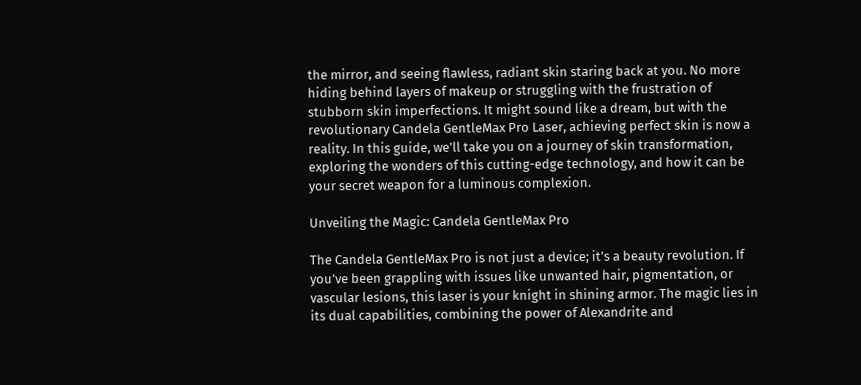the mirror, and seeing flawless, radiant skin staring back at you. No more hiding behind layers of makeup or struggling with the frustration of stubborn skin imperfections. It might sound like a dream, but with the revolutionary Candela GentleMax Pro Laser, achieving perfect skin is now a reality. In this guide, we’ll take you on a journey of skin transformation, exploring the wonders of this cutting-edge technology, and how it can be your secret weapon for a luminous complexion.

Unveiling the Magic: Candela GentleMax Pro

The Candela GentleMax Pro is not just a device; it’s a beauty revolution. If you’ve been grappling with issues like unwanted hair, pigmentation, or vascular lesions, this laser is your knight in shining armor. The magic lies in its dual capabilities, combining the power of Alexandrite and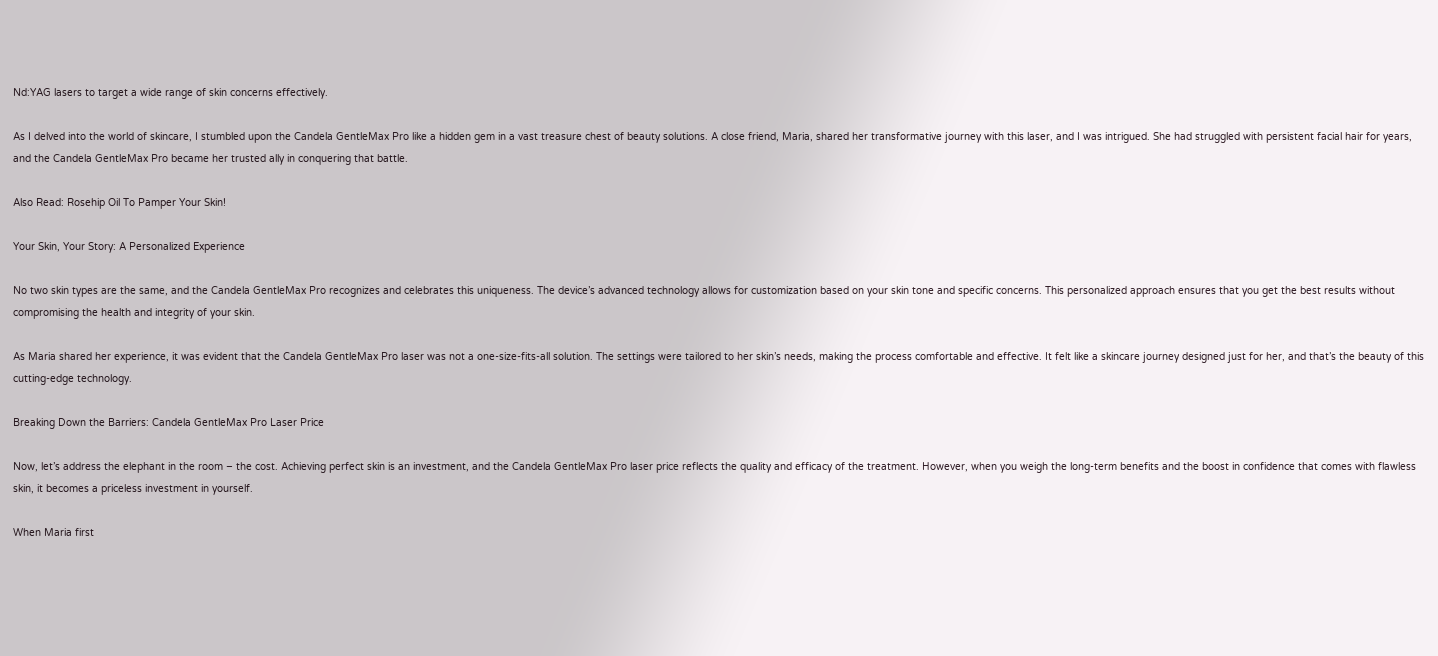Nd:YAG lasers to target a wide range of skin concerns effectively.

As I delved into the world of skincare, I stumbled upon the Candela GentleMax Pro like a hidden gem in a vast treasure chest of beauty solutions. A close friend, Maria, shared her transformative journey with this laser, and I was intrigued. She had struggled with persistent facial hair for years, and the Candela GentleMax Pro became her trusted ally in conquering that battle.

Also Read: Rosehip Oil To Pamper Your Skin!

Your Skin, Your Story: A Personalized Experience

No two skin types are the same, and the Candela GentleMax Pro recognizes and celebrates this uniqueness. The device’s advanced technology allows for customization based on your skin tone and specific concerns. This personalized approach ensures that you get the best results without compromising the health and integrity of your skin.

As Maria shared her experience, it was evident that the Candela GentleMax Pro laser was not a one-size-fits-all solution. The settings were tailored to her skin’s needs, making the process comfortable and effective. It felt like a skincare journey designed just for her, and that’s the beauty of this cutting-edge technology.

Breaking Down the Barriers: Candela GentleMax Pro Laser Price

Now, let’s address the elephant in the room – the cost. Achieving perfect skin is an investment, and the Candela GentleMax Pro laser price reflects the quality and efficacy of the treatment. However, when you weigh the long-term benefits and the boost in confidence that comes with flawless skin, it becomes a priceless investment in yourself.

When Maria first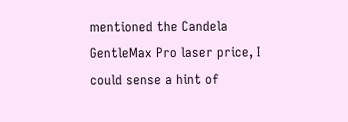mentioned the Candela GentleMax Pro laser price, I could sense a hint of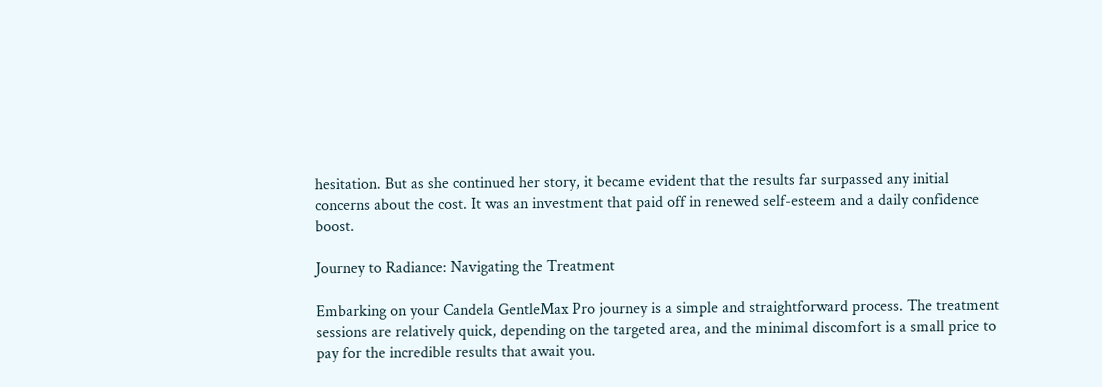hesitation. But as she continued her story, it became evident that the results far surpassed any initial concerns about the cost. It was an investment that paid off in renewed self-esteem and a daily confidence boost.

Journey to Radiance: Navigating the Treatment

Embarking on your Candela GentleMax Pro journey is a simple and straightforward process. The treatment sessions are relatively quick, depending on the targeted area, and the minimal discomfort is a small price to pay for the incredible results that await you.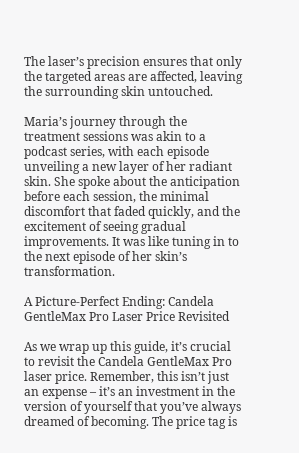The laser’s precision ensures that only the targeted areas are affected, leaving the surrounding skin untouched.

Maria’s journey through the treatment sessions was akin to a podcast series, with each episode unveiling a new layer of her radiant skin. She spoke about the anticipation before each session, the minimal discomfort that faded quickly, and the excitement of seeing gradual improvements. It was like tuning in to the next episode of her skin’s transformation.

A Picture-Perfect Ending: Candela GentleMax Pro Laser Price Revisited

As we wrap up this guide, it’s crucial to revisit the Candela GentleMax Pro laser price. Remember, this isn’t just an expense – it’s an investment in the version of yourself that you’ve always dreamed of becoming. The price tag is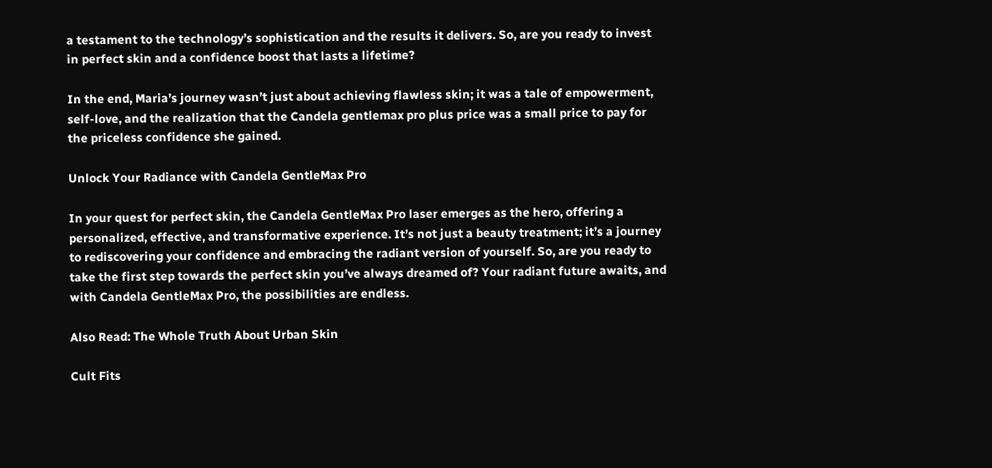a testament to the technology’s sophistication and the results it delivers. So, are you ready to invest in perfect skin and a confidence boost that lasts a lifetime?

In the end, Maria’s journey wasn’t just about achieving flawless skin; it was a tale of empowerment, self-love, and the realization that the Candela gentlemax pro plus price was a small price to pay for the priceless confidence she gained.

Unlock Your Radiance with Candela GentleMax Pro

In your quest for perfect skin, the Candela GentleMax Pro laser emerges as the hero, offering a personalized, effective, and transformative experience. It’s not just a beauty treatment; it’s a journey to rediscovering your confidence and embracing the radiant version of yourself. So, are you ready to take the first step towards the perfect skin you’ve always dreamed of? Your radiant future awaits, and with Candela GentleMax Pro, the possibilities are endless.

Also Read: The Whole Truth About Urban Skin

Cult Fits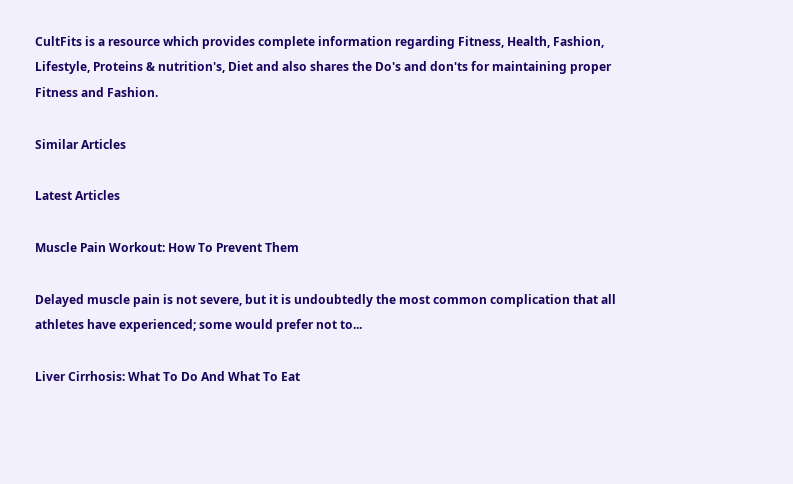CultFits is a resource which provides complete information regarding Fitness, Health, Fashion, Lifestyle, Proteins & nutrition's, Diet and also shares the Do's and don'ts for maintaining proper Fitness and Fashion.

Similar Articles

Latest Articles

Muscle Pain Workout: How To Prevent Them

Delayed muscle pain is not severe, but it is undoubtedly the most common complication that all athletes have experienced; some would prefer not to...

Liver Cirrhosis: What To Do And What To Eat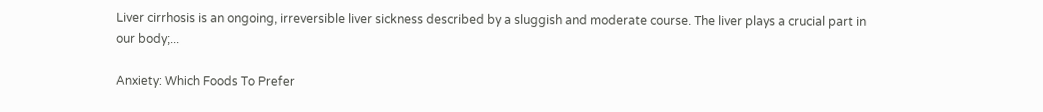Liver cirrhosis is an ongoing, irreversible liver sickness described by a sluggish and moderate course. The liver plays a crucial part in our body;...

Anxiety: Which Foods To Prefer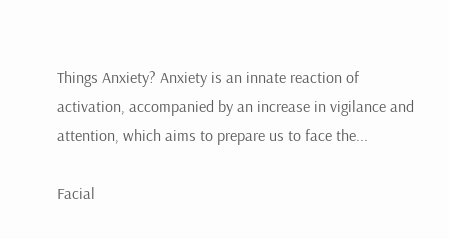Things Anxiety? Anxiety is an innate reaction of activation, accompanied by an increase in vigilance and attention, which aims to prepare us to face the...

Facial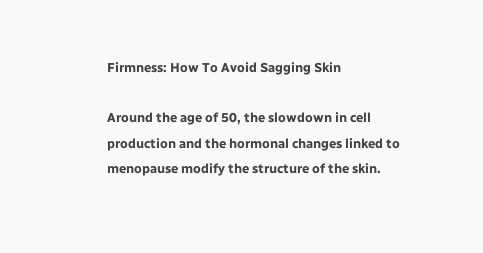Firmness: How To Avoid Sagging Skin

Around the age of 50, the slowdown in cell production and the hormonal changes linked to menopause modify the structure of the skin.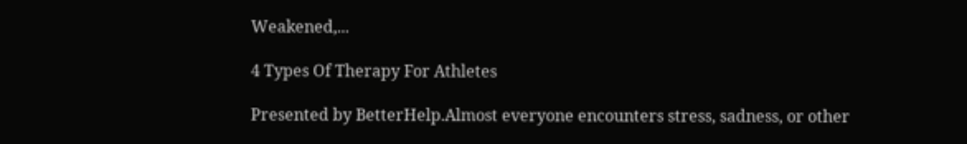Weakened,...

4 Types Of Therapy For Athletes

Presented by BetterHelp.Almost everyone encounters stress, sadness, or other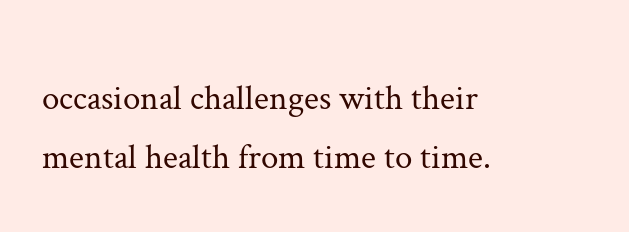occasional challenges with their mental health from time to time.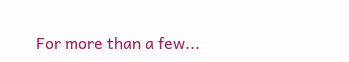For more than a few...